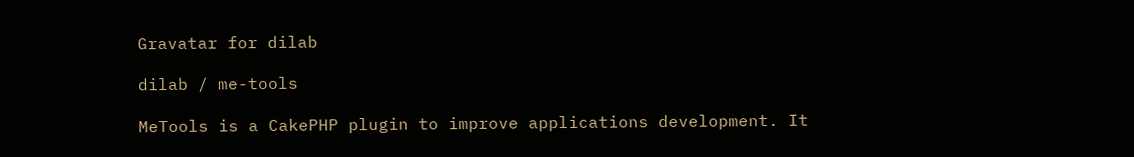Gravatar for dilab

dilab / me-tools

MeTools is a CakePHP plugin to improve applications development. It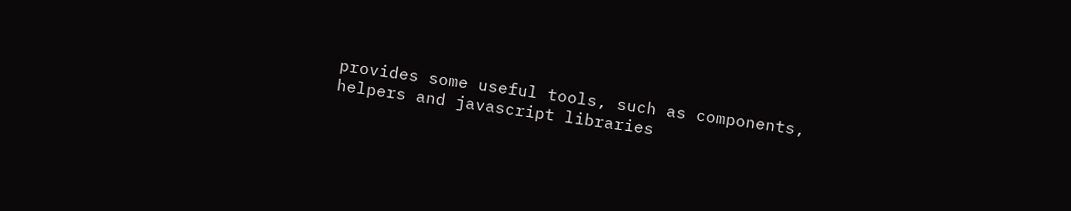provides some useful tools, such as components, helpers and javascript libraries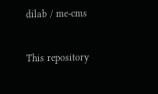dilab / me-cms

This repository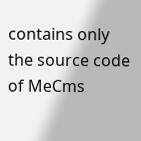contains only the source code of MeCms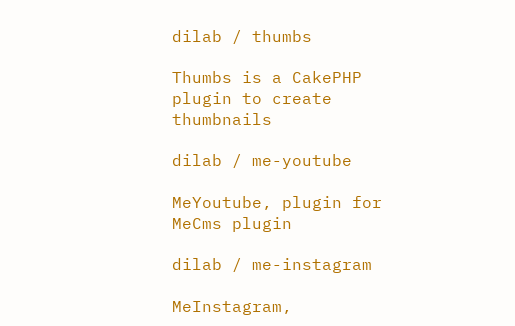dilab / thumbs

Thumbs is a CakePHP plugin to create thumbnails

dilab / me-youtube

MeYoutube, plugin for MeCms plugin

dilab / me-instagram

MeInstagram,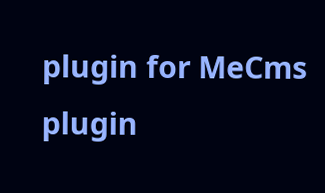plugin for MeCms plugin